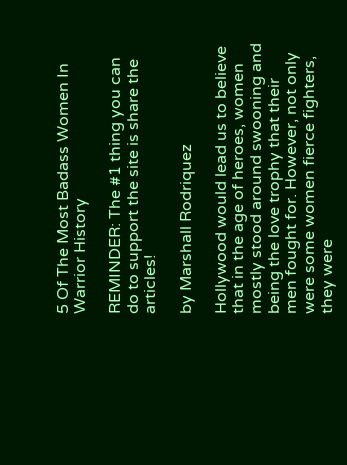5 Of The Most Badass Women In Warrior History

REMINDER: The #1 thing you can do to support the site is share the articles!

by Marshall Rodriquez

Hollywood would lead us to believe that in the age of heroes, women mostly stood around swooning and being the love trophy that their men fought for. However, not only were some women fierce fighters, they were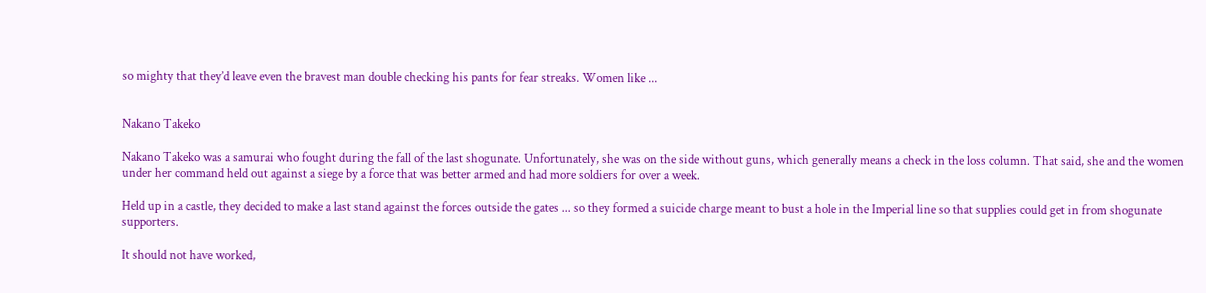so mighty that they’d leave even the bravest man double checking his pants for fear streaks. Women like ...


Nakano Takeko

Nakano Takeko was a samurai who fought during the fall of the last shogunate. Unfortunately, she was on the side without guns, which generally means a check in the loss column. That said, she and the women under her command held out against a siege by a force that was better armed and had more soldiers for over a week.

Held up in a castle, they decided to make a last stand against the forces outside the gates ... so they formed a suicide charge meant to bust a hole in the Imperial line so that supplies could get in from shogunate supporters.

It should not have worked,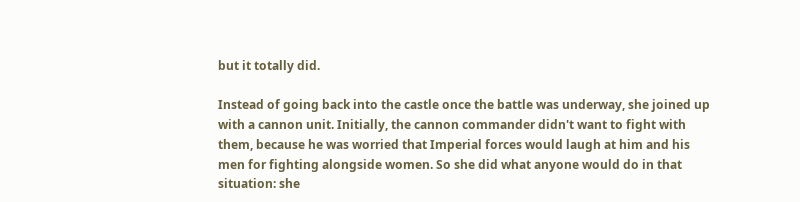but it totally did.

Instead of going back into the castle once the battle was underway, she joined up with a cannon unit. Initially, the cannon commander didn't want to fight with them, because he was worried that Imperial forces would laugh at him and his men for fighting alongside women. So she did what anyone would do in that situation: she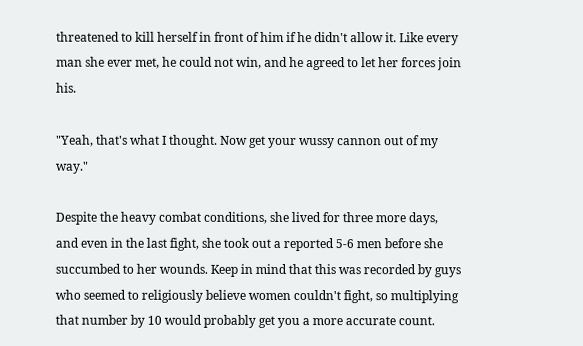threatened to kill herself in front of him if he didn't allow it. Like every man she ever met, he could not win, and he agreed to let her forces join his.

"Yeah, that's what I thought. Now get your wussy cannon out of my way."

Despite the heavy combat conditions, she lived for three more days, and even in the last fight, she took out a reported 5-6 men before she succumbed to her wounds. Keep in mind that this was recorded by guys who seemed to religiously believe women couldn't fight, so multiplying that number by 10 would probably get you a more accurate count.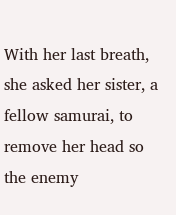With her last breath, she asked her sister, a fellow samurai, to remove her head so the enemy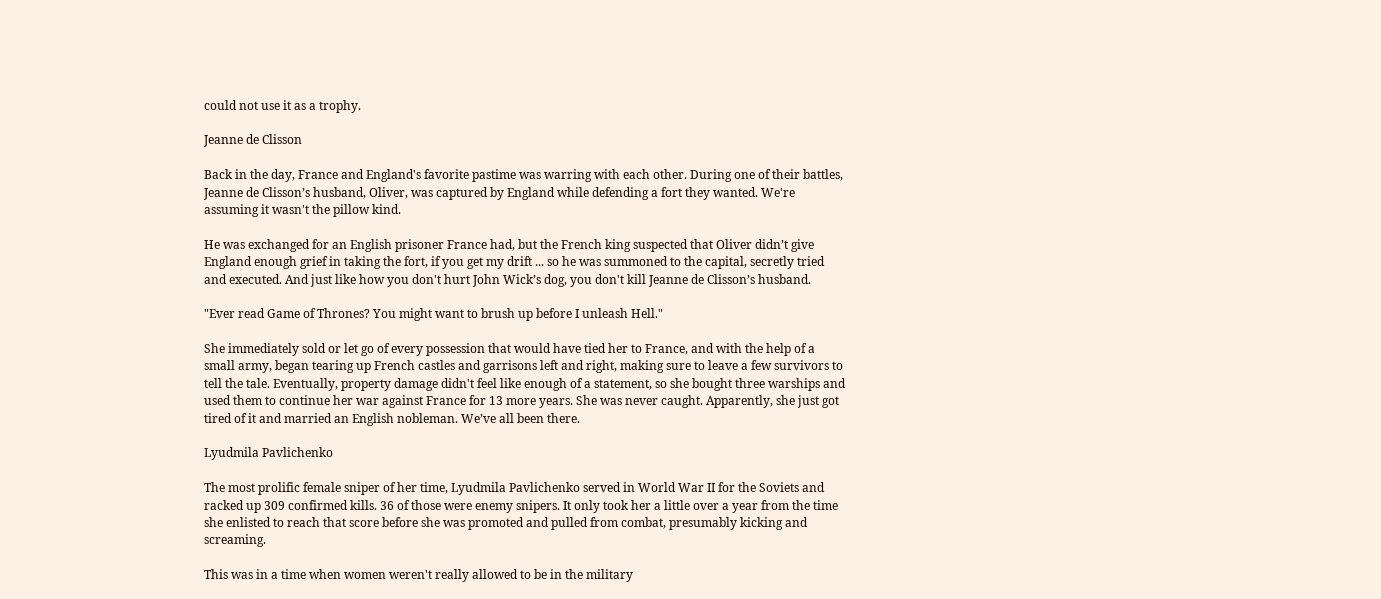could not use it as a trophy.

Jeanne de Clisson

Back in the day, France and England's favorite pastime was warring with each other. During one of their battles, Jeanne de Clisson’s husband, Oliver, was captured by England while defending a fort they wanted. We're assuming it wasn't the pillow kind.

He was exchanged for an English prisoner France had, but the French king suspected that Oliver didn’t give England enough grief in taking the fort, if you get my drift ... so he was summoned to the capital, secretly tried and executed. And just like how you don't hurt John Wick’s dog, you don't kill Jeanne de Clisson’s husband.

"Ever read Game of Thrones? You might want to brush up before I unleash Hell."

She immediately sold or let go of every possession that would have tied her to France, and with the help of a small army, began tearing up French castles and garrisons left and right, making sure to leave a few survivors to tell the tale. Eventually, property damage didn't feel like enough of a statement, so she bought three warships and used them to continue her war against France for 13 more years. She was never caught. Apparently, she just got tired of it and married an English nobleman. We’ve all been there.

Lyudmila Pavlichenko

The most prolific female sniper of her time, Lyudmila Pavlichenko served in World War II for the Soviets and racked up 309 confirmed kills. 36 of those were enemy snipers. It only took her a little over a year from the time she enlisted to reach that score before she was promoted and pulled from combat, presumably kicking and screaming.

This was in a time when women weren't really allowed to be in the military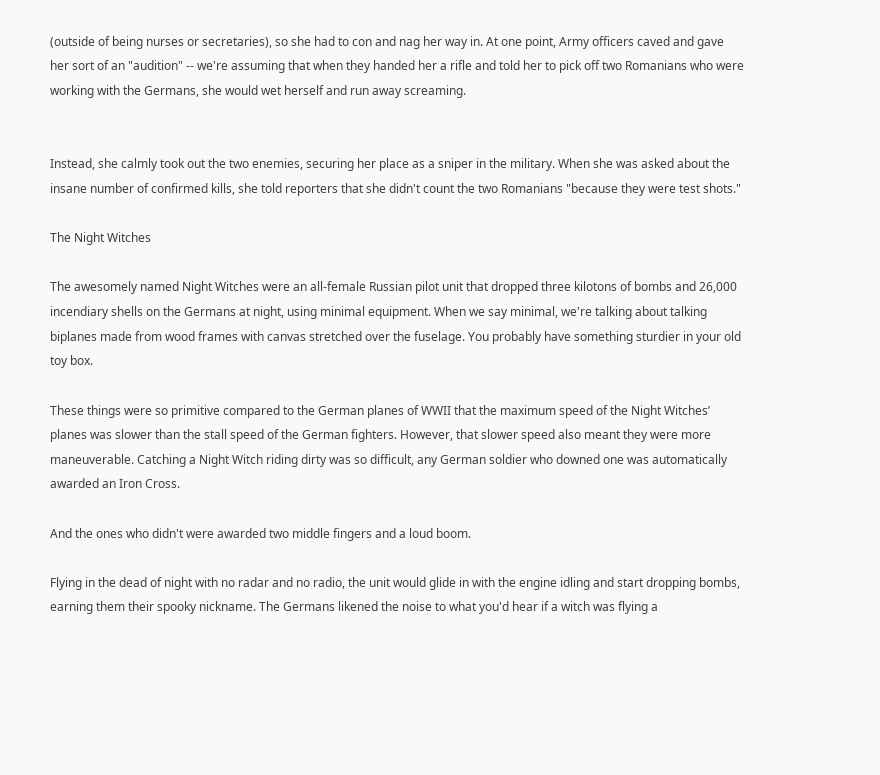(outside of being nurses or secretaries), so she had to con and nag her way in. At one point, Army officers caved and gave her sort of an "audition" -- we're assuming that when they handed her a rifle and told her to pick off two Romanians who were working with the Germans, she would wet herself and run away screaming.


Instead, she calmly took out the two enemies, securing her place as a sniper in the military. When she was asked about the insane number of confirmed kills, she told reporters that she didn't count the two Romanians "because they were test shots."

The Night Witches

The awesomely named Night Witches were an all-female Russian pilot unit that dropped three kilotons of bombs and 26,000 incendiary shells on the Germans at night, using minimal equipment. When we say minimal, we're talking about talking biplanes made from wood frames with canvas stretched over the fuselage. You probably have something sturdier in your old toy box.

These things were so primitive compared to the German planes of WWII that the maximum speed of the Night Witches’ planes was slower than the stall speed of the German fighters. However, that slower speed also meant they were more maneuverable. Catching a Night Witch riding dirty was so difficult, any German soldier who downed one was automatically awarded an Iron Cross.

And the ones who didn't were awarded two middle fingers and a loud boom.

Flying in the dead of night with no radar and no radio, the unit would glide in with the engine idling and start dropping bombs, earning them their spooky nickname. The Germans likened the noise to what you'd hear if a witch was flying a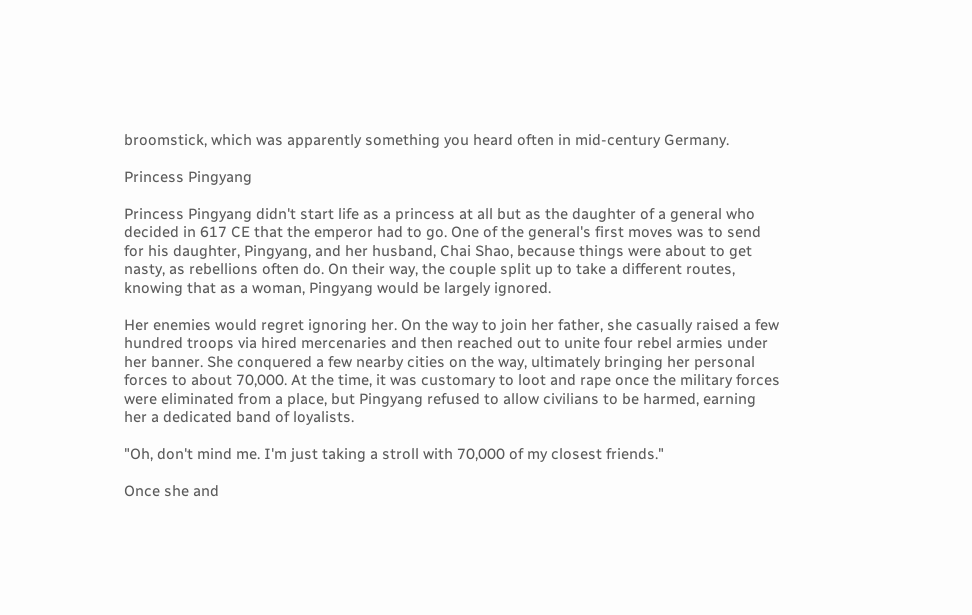broomstick, which was apparently something you heard often in mid-century Germany.

Princess Pingyang

Princess Pingyang didn't start life as a princess at all but as the daughter of a general who decided in 617 CE that the emperor had to go. One of the general's first moves was to send for his daughter, Pingyang, and her husband, Chai Shao, because things were about to get nasty, as rebellions often do. On their way, the couple split up to take a different routes, knowing that as a woman, Pingyang would be largely ignored.

Her enemies would regret ignoring her. On the way to join her father, she casually raised a few hundred troops via hired mercenaries and then reached out to unite four rebel armies under her banner. She conquered a few nearby cities on the way, ultimately bringing her personal forces to about 70,000. At the time, it was customary to loot and rape once the military forces were eliminated from a place, but Pingyang refused to allow civilians to be harmed, earning her a dedicated band of loyalists.

"Oh, don't mind me. I'm just taking a stroll with 70,000 of my closest friends."

Once she and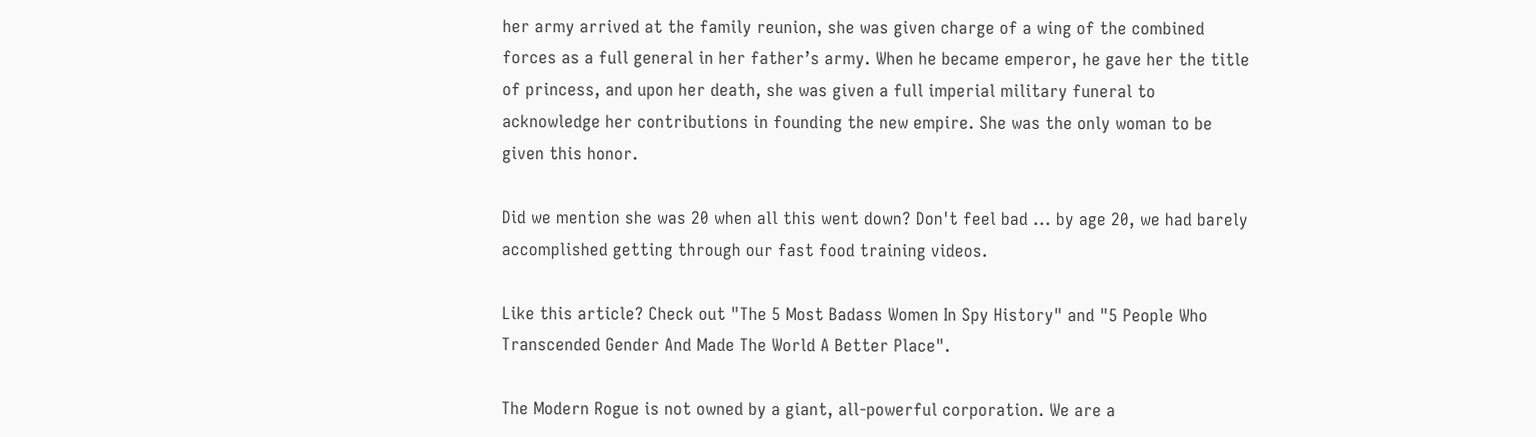her army arrived at the family reunion, she was given charge of a wing of the combined forces as a full general in her father’s army. When he became emperor, he gave her the title of princess, and upon her death, she was given a full imperial military funeral to acknowledge her contributions in founding the new empire. She was the only woman to be given this honor.

Did we mention she was 20 when all this went down? Don't feel bad ... by age 20, we had barely accomplished getting through our fast food training videos.

Like this article? Check out "The 5 Most Badass Women In Spy History" and "5 People Who Transcended Gender And Made The World A Better Place".

The Modern Rogue is not owned by a giant, all-powerful corporation. We are a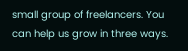small group of freelancers. You can help us grow in three ways.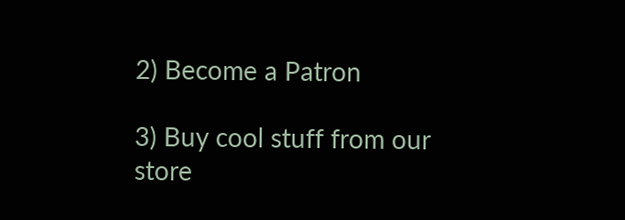2) Become a Patron

3) Buy cool stuff from our store